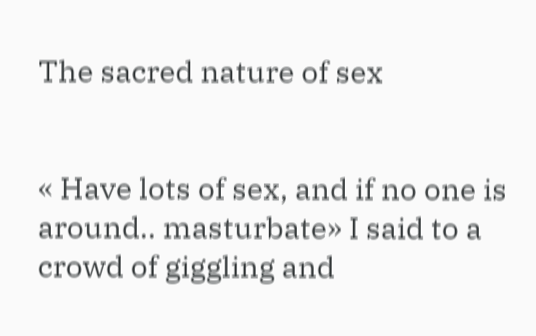The sacred nature of sex


« Have lots of sex, and if no one is around.. masturbate» I said to a crowd of giggling and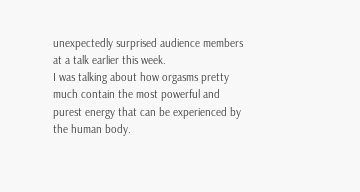unexpectedly surprised audience members at a talk earlier this week.
I was talking about how orgasms pretty much contain the most powerful and purest energy that can be experienced by the human body.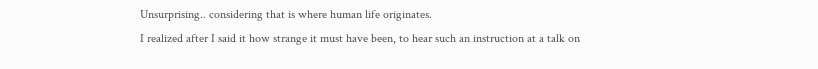Unsurprising.. considering that is where human life originates.
I realized after I said it how strange it must have been, to hear such an instruction at a talk on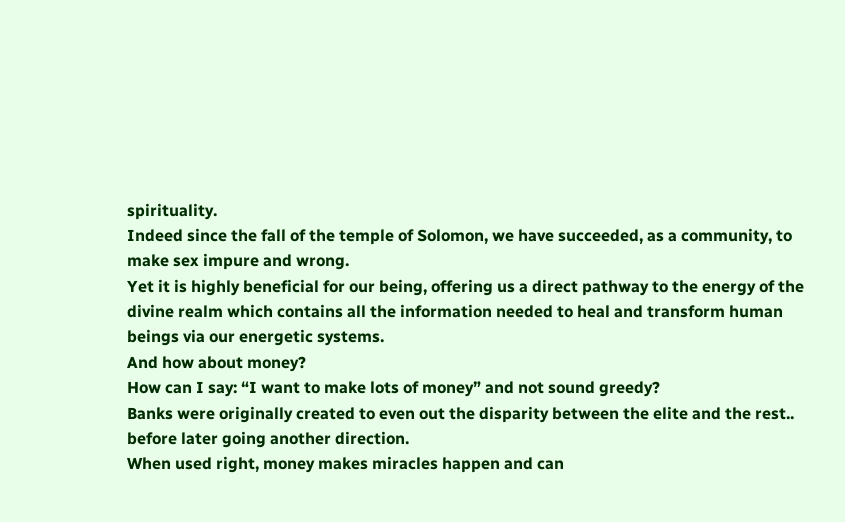spirituality.
Indeed since the fall of the temple of Solomon, we have succeeded, as a community, to make sex impure and wrong.
Yet it is highly beneficial for our being, offering us a direct pathway to the energy of the divine realm which contains all the information needed to heal and transform human beings via our energetic systems.
And how about money?
How can I say: “I want to make lots of money” and not sound greedy?
Banks were originally created to even out the disparity between the elite and the rest.. before later going another direction.
When used right, money makes miracles happen and can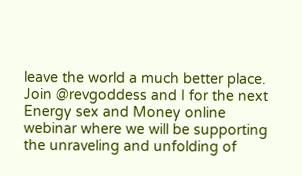leave the world a much better place.
Join @revgoddess and I for the next Energy sex and Money online webinar where we will be supporting the unraveling and unfolding of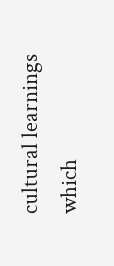cultural learnings which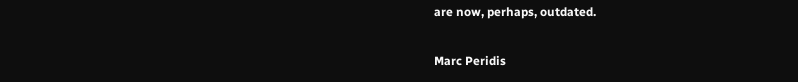are now, perhaps, outdated.

Marc Peridis